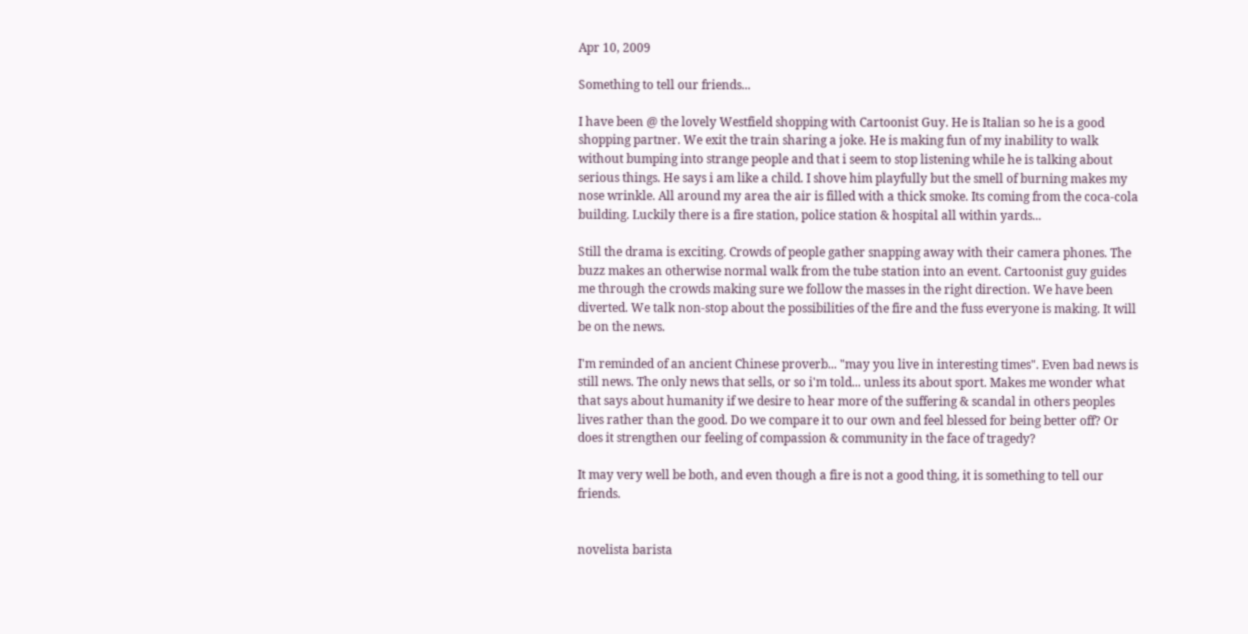Apr 10, 2009

Something to tell our friends...

I have been @ the lovely Westfield shopping with Cartoonist Guy. He is Italian so he is a good shopping partner. We exit the train sharing a joke. He is making fun of my inability to walk without bumping into strange people and that i seem to stop listening while he is talking about serious things. He says i am like a child. I shove him playfully but the smell of burning makes my nose wrinkle. All around my area the air is filled with a thick smoke. Its coming from the coca-cola building. Luckily there is a fire station, police station & hospital all within yards...

Still the drama is exciting. Crowds of people gather snapping away with their camera phones. The buzz makes an otherwise normal walk from the tube station into an event. Cartoonist guy guides me through the crowds making sure we follow the masses in the right direction. We have been diverted. We talk non-stop about the possibilities of the fire and the fuss everyone is making. It will be on the news.

I'm reminded of an ancient Chinese proverb... "may you live in interesting times". Even bad news is still news. The only news that sells, or so i'm told... unless its about sport. Makes me wonder what that says about humanity if we desire to hear more of the suffering & scandal in others peoples lives rather than the good. Do we compare it to our own and feel blessed for being better off? Or does it strengthen our feeling of compassion & community in the face of tragedy?

It may very well be both, and even though a fire is not a good thing, it is something to tell our friends.


novelista barista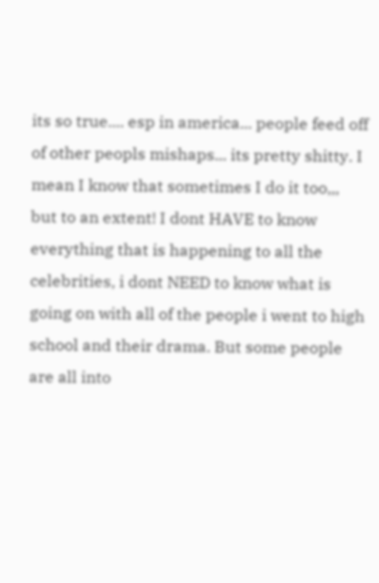its so true.... esp in america... people feed off of other peopls mishaps... its pretty shitty. I mean I know that sometimes I do it too,,, but to an extent! I dont HAVE to know everything that is happening to all the celebrities, i dont NEED to know what is going on with all of the people i went to high school and their drama. But some people are all into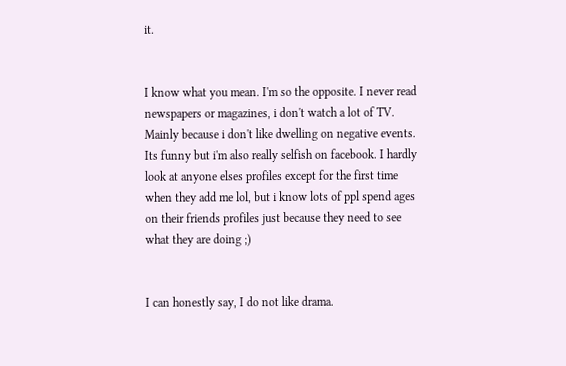it.


I know what you mean. I'm so the opposite. I never read newspapers or magazines, i don't watch a lot of TV. Mainly because i don't like dwelling on negative events. Its funny but i'm also really selfish on facebook. I hardly look at anyone elses profiles except for the first time when they add me lol, but i know lots of ppl spend ages on their friends profiles just because they need to see what they are doing ;)


I can honestly say, I do not like drama.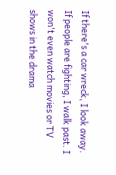If there's a car wreck, I look away. If people are fighting, I walk past. I won't even watch movies or TV shows in the drama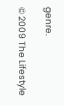genre.

© 2009 The Lifestyle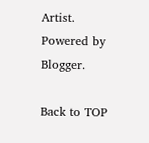Artist. Powered by Blogger.

Back to TOP